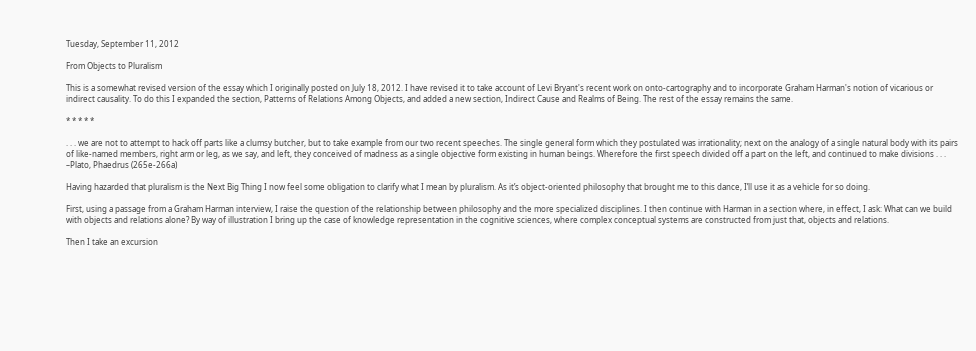Tuesday, September 11, 2012

From Objects to Pluralism

This is a somewhat revised version of the essay which I originally posted on July 18, 2012. I have revised it to take account of Levi Bryant's recent work on onto-cartography and to incorporate Graham Harman's notion of vicarious or indirect causality. To do this I expanded the section, Patterns of Relations Among Objects, and added a new section, Indirect Cause and Realms of Being. The rest of the essay remains the same.

* * * * *

. . . we are not to attempt to hack off parts like a clumsy butcher, but to take example from our two recent speeches. The single general form which they postulated was irrationality; next on the analogy of a single natural body with its pairs of like-named members, right arm or leg, as we say, and left, they conceived of madness as a single objective form existing in human beings. Wherefore the first speech divided off a part on the left, and continued to make divisions . . .
–Plato, Phaedrus (265e-266a)

Having hazarded that pluralism is the Next Big Thing I now feel some obligation to clarify what I mean by pluralism. As it’s object-oriented philosophy that brought me to this dance, I’ll use it as a vehicle for so doing.

First, using a passage from a Graham Harman interview, I raise the question of the relationship between philosophy and the more specialized disciplines. I then continue with Harman in a section where, in effect, I ask: What can we build with objects and relations alone? By way of illustration I bring up the case of knowledge representation in the cognitive sciences, where complex conceptual systems are constructed from just that, objects and relations.

Then I take an excursion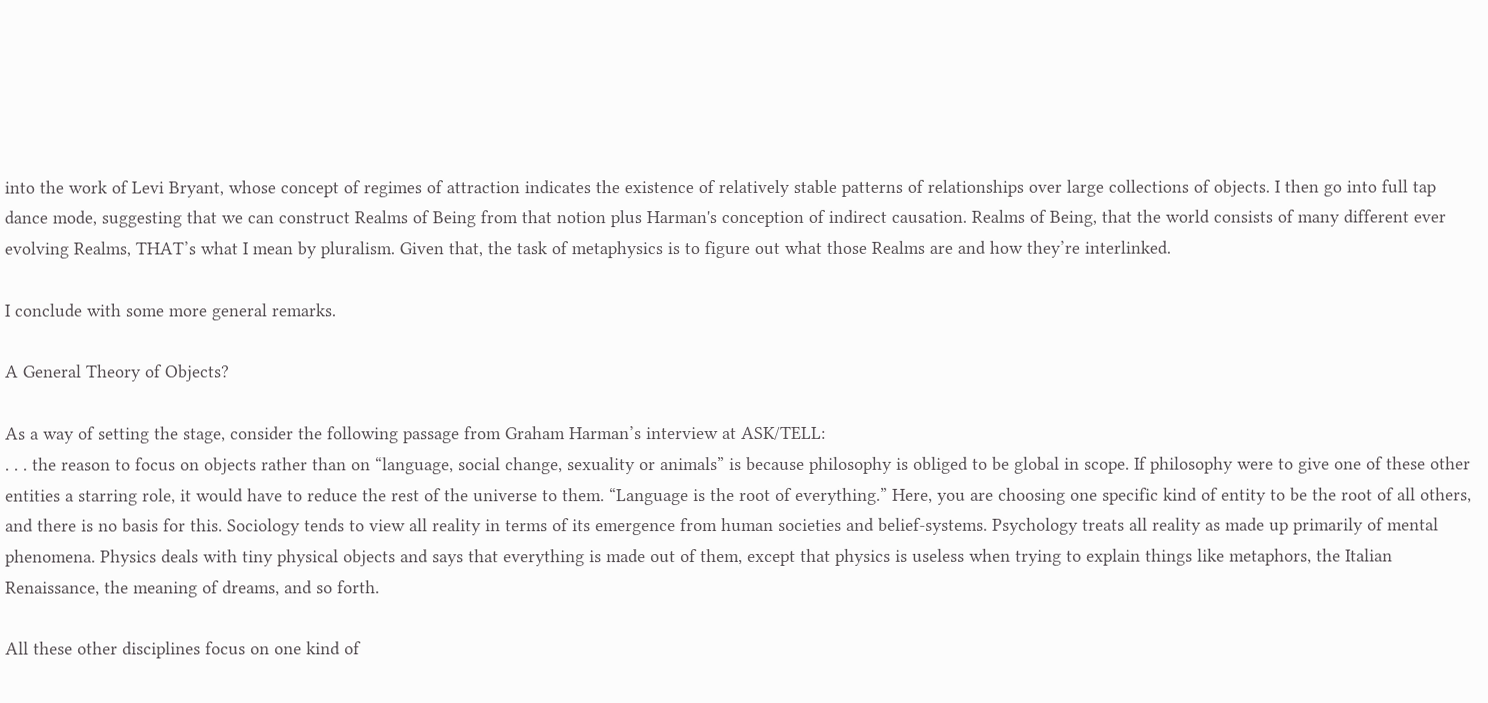into the work of Levi Bryant, whose concept of regimes of attraction indicates the existence of relatively stable patterns of relationships over large collections of objects. I then go into full tap dance mode, suggesting that we can construct Realms of Being from that notion plus Harman's conception of indirect causation. Realms of Being, that the world consists of many different ever evolving Realms, THAT’s what I mean by pluralism. Given that, the task of metaphysics is to figure out what those Realms are and how they’re interlinked.

I conclude with some more general remarks.

A General Theory of Objects?

As a way of setting the stage, consider the following passage from Graham Harman’s interview at ASK/TELL:
. . . the reason to focus on objects rather than on “language, social change, sexuality or animals” is because philosophy is obliged to be global in scope. If philosophy were to give one of these other entities a starring role, it would have to reduce the rest of the universe to them. “Language is the root of everything.” Here, you are choosing one specific kind of entity to be the root of all others, and there is no basis for this. Sociology tends to view all reality in terms of its emergence from human societies and belief-systems. Psychology treats all reality as made up primarily of mental phenomena. Physics deals with tiny physical objects and says that everything is made out of them, except that physics is useless when trying to explain things like metaphors, the Italian Renaissance, the meaning of dreams, and so forth.

All these other disciplines focus on one kind of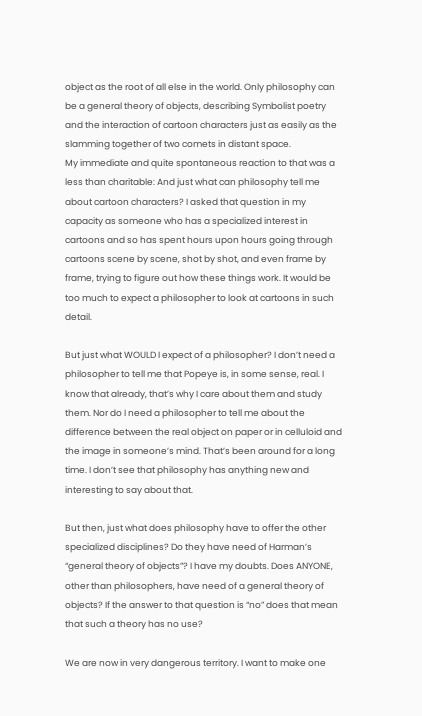object as the root of all else in the world. Only philosophy can be a general theory of objects, describing Symbolist poetry and the interaction of cartoon characters just as easily as the slamming together of two comets in distant space.
My immediate and quite spontaneous reaction to that was a less than charitable: And just what can philosophy tell me about cartoon characters? I asked that question in my capacity as someone who has a specialized interest in cartoons and so has spent hours upon hours going through cartoons scene by scene, shot by shot, and even frame by frame, trying to figure out how these things work. It would be too much to expect a philosopher to look at cartoons in such detail.

But just what WOULD I expect of a philosopher? I don’t need a philosopher to tell me that Popeye is, in some sense, real. I know that already, that’s why I care about them and study them. Nor do I need a philosopher to tell me about the difference between the real object on paper or in celluloid and the image in someone’s mind. That’s been around for a long time. I don’t see that philosophy has anything new and interesting to say about that.

But then, just what does philosophy have to offer the other specialized disciplines? Do they have need of Harman’s “general theory of objects”? I have my doubts. Does ANYONE, other than philosophers, have need of a general theory of objects? If the answer to that question is “no” does that mean that such a theory has no use?

We are now in very dangerous territory. I want to make one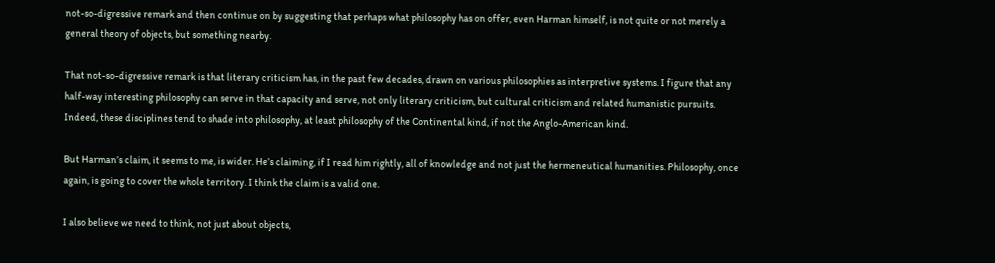not-so-digressive remark and then continue on by suggesting that perhaps what philosophy has on offer, even Harman himself, is not quite or not merely a general theory of objects, but something nearby.

That not-so-digressive remark is that literary criticism has, in the past few decades, drawn on various philosophies as interpretive systems. I figure that any half-way interesting philosophy can serve in that capacity and serve, not only literary criticism, but cultural criticism and related humanistic pursuits. Indeed, these disciplines tend to shade into philosophy, at least philosophy of the Continental kind, if not the Anglo-American kind.

But Harman’s claim, it seems to me, is wider. He’s claiming, if I read him rightly, all of knowledge and not just the hermeneutical humanities. Philosophy, once again, is going to cover the whole territory. I think the claim is a valid one.

I also believe we need to think, not just about objects,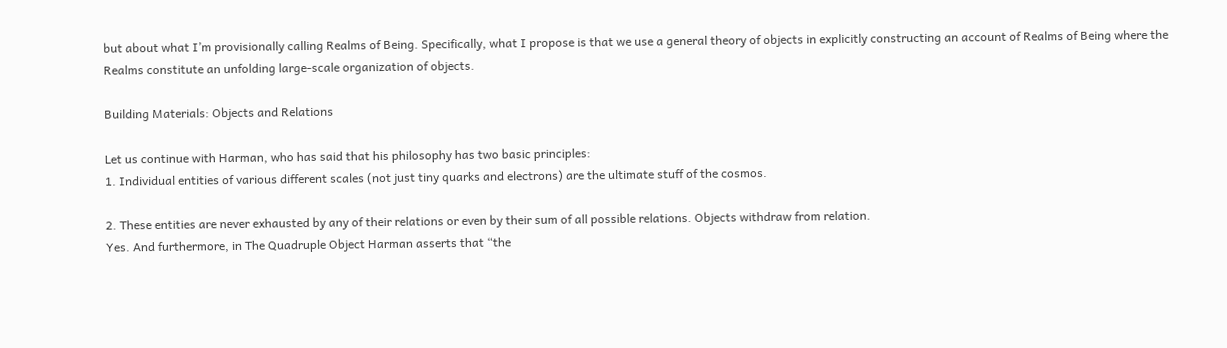but about what I’m provisionally calling Realms of Being. Specifically, what I propose is that we use a general theory of objects in explicitly constructing an account of Realms of Being where the Realms constitute an unfolding large-scale organization of objects.

Building Materials: Objects and Relations

Let us continue with Harman, who has said that his philosophy has two basic principles:
1. Individual entities of various different scales (not just tiny quarks and electrons) are the ultimate stuff of the cosmos.

2. These entities are never exhausted by any of their relations or even by their sum of all possible relations. Objects withdraw from relation.
Yes. And furthermore, in The Quadruple Object Harman asserts that “the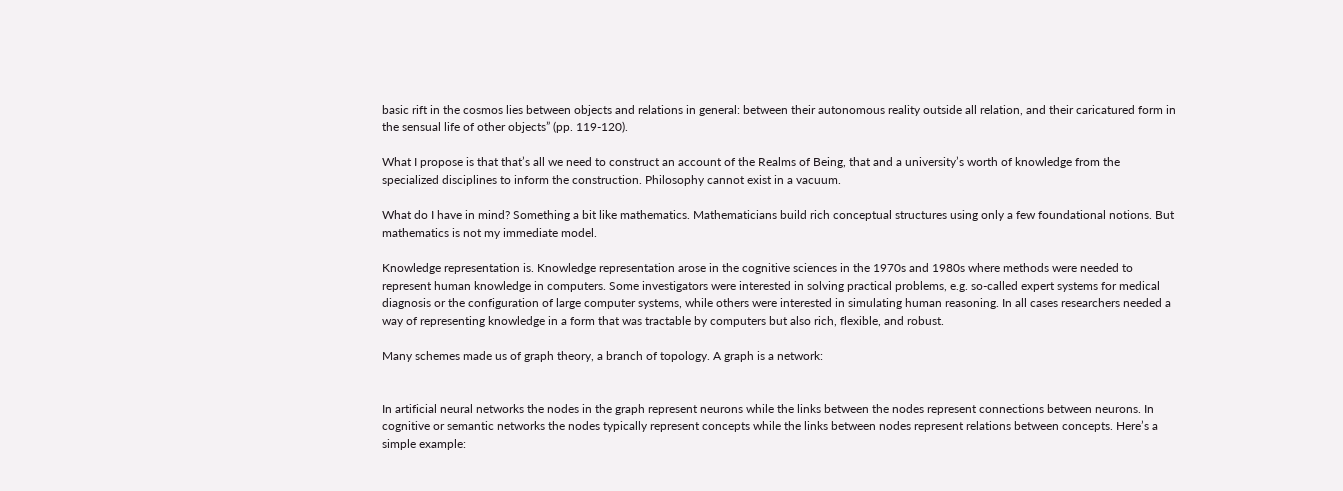basic rift in the cosmos lies between objects and relations in general: between their autonomous reality outside all relation, and their caricatured form in the sensual life of other objects” (pp. 119-120).

What I propose is that that’s all we need to construct an account of the Realms of Being, that and a university’s worth of knowledge from the specialized disciplines to inform the construction. Philosophy cannot exist in a vacuum.

What do I have in mind? Something a bit like mathematics. Mathematicians build rich conceptual structures using only a few foundational notions. But mathematics is not my immediate model.

Knowledge representation is. Knowledge representation arose in the cognitive sciences in the 1970s and 1980s where methods were needed to represent human knowledge in computers. Some investigators were interested in solving practical problems, e.g. so-called expert systems for medical diagnosis or the configuration of large computer systems, while others were interested in simulating human reasoning. In all cases researchers needed a way of representing knowledge in a form that was tractable by computers but also rich, flexible, and robust.

Many schemes made us of graph theory, a branch of topology. A graph is a network:


In artificial neural networks the nodes in the graph represent neurons while the links between the nodes represent connections between neurons. In cognitive or semantic networks the nodes typically represent concepts while the links between nodes represent relations between concepts. Here’s a simple example: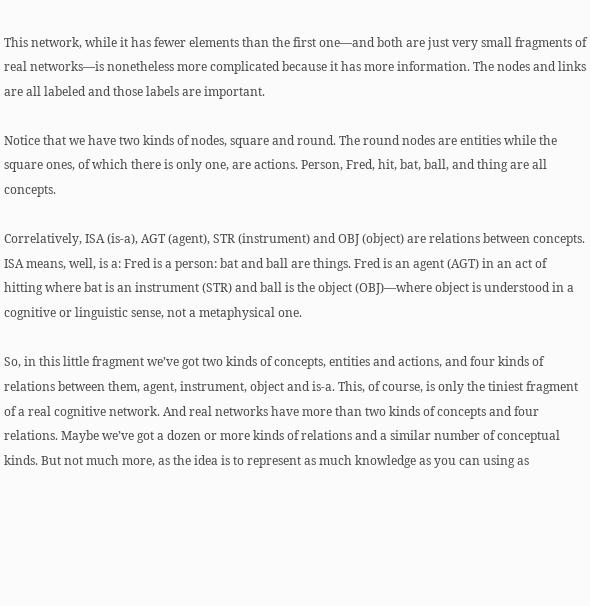This network, while it has fewer elements than the first one—and both are just very small fragments of real networks—is nonetheless more complicated because it has more information. The nodes and links are all labeled and those labels are important.

Notice that we have two kinds of nodes, square and round. The round nodes are entities while the square ones, of which there is only one, are actions. Person, Fred, hit, bat, ball, and thing are all concepts.

Correlatively, ISA (is-a), AGT (agent), STR (instrument) and OBJ (object) are relations between concepts. ISA means, well, is a: Fred is a person: bat and ball are things. Fred is an agent (AGT) in an act of hitting where bat is an instrument (STR) and ball is the object (OBJ)—where object is understood in a cognitive or linguistic sense, not a metaphysical one.

So, in this little fragment we’ve got two kinds of concepts, entities and actions, and four kinds of relations between them, agent, instrument, object and is-a. This, of course, is only the tiniest fragment of a real cognitive network. And real networks have more than two kinds of concepts and four relations. Maybe we’ve got a dozen or more kinds of relations and a similar number of conceptual kinds. But not much more, as the idea is to represent as much knowledge as you can using as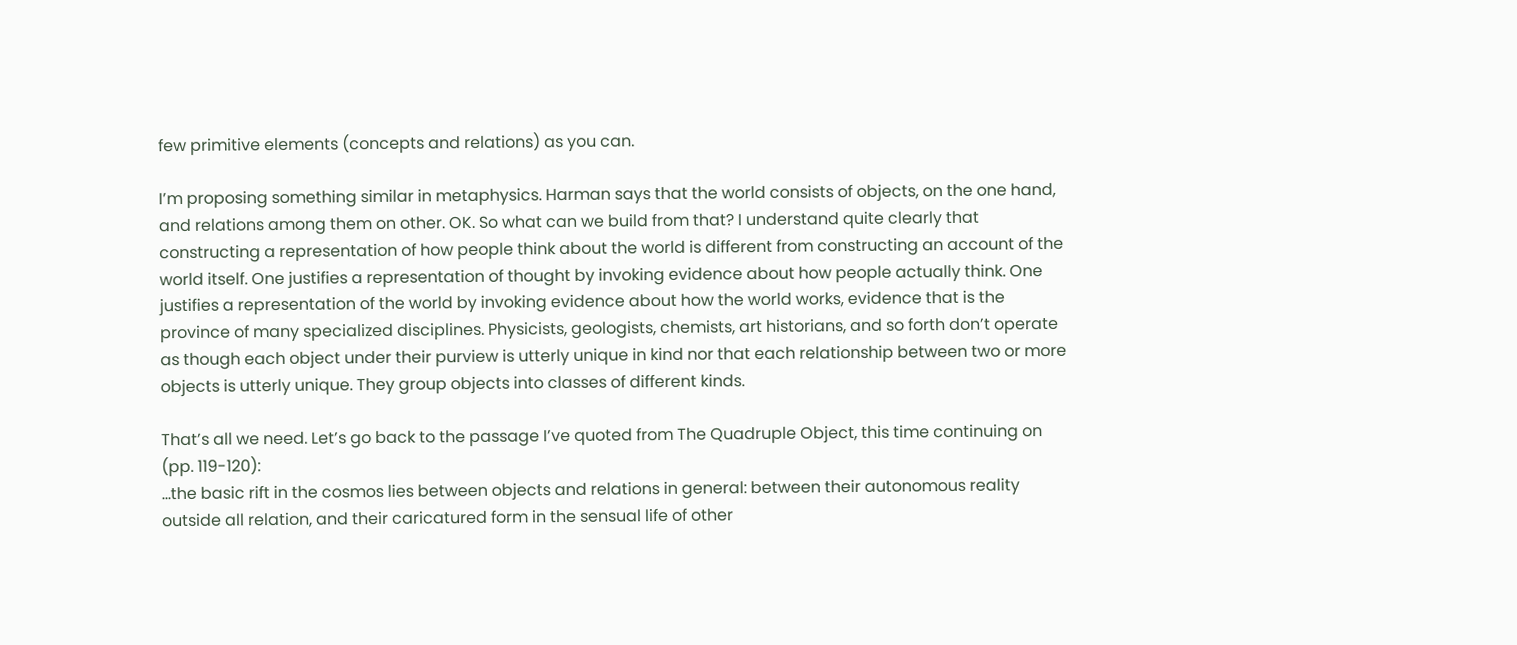few primitive elements (concepts and relations) as you can.

I’m proposing something similar in metaphysics. Harman says that the world consists of objects, on the one hand, and relations among them on other. OK. So what can we build from that? I understand quite clearly that constructing a representation of how people think about the world is different from constructing an account of the world itself. One justifies a representation of thought by invoking evidence about how people actually think. One justifies a representation of the world by invoking evidence about how the world works, evidence that is the province of many specialized disciplines. Physicists, geologists, chemists, art historians, and so forth don’t operate as though each object under their purview is utterly unique in kind nor that each relationship between two or more objects is utterly unique. They group objects into classes of different kinds.

That’s all we need. Let’s go back to the passage I’ve quoted from The Quadruple Object, this time continuing on (pp. 119-120):
...the basic rift in the cosmos lies between objects and relations in general: between their autonomous reality outside all relation, and their caricatured form in the sensual life of other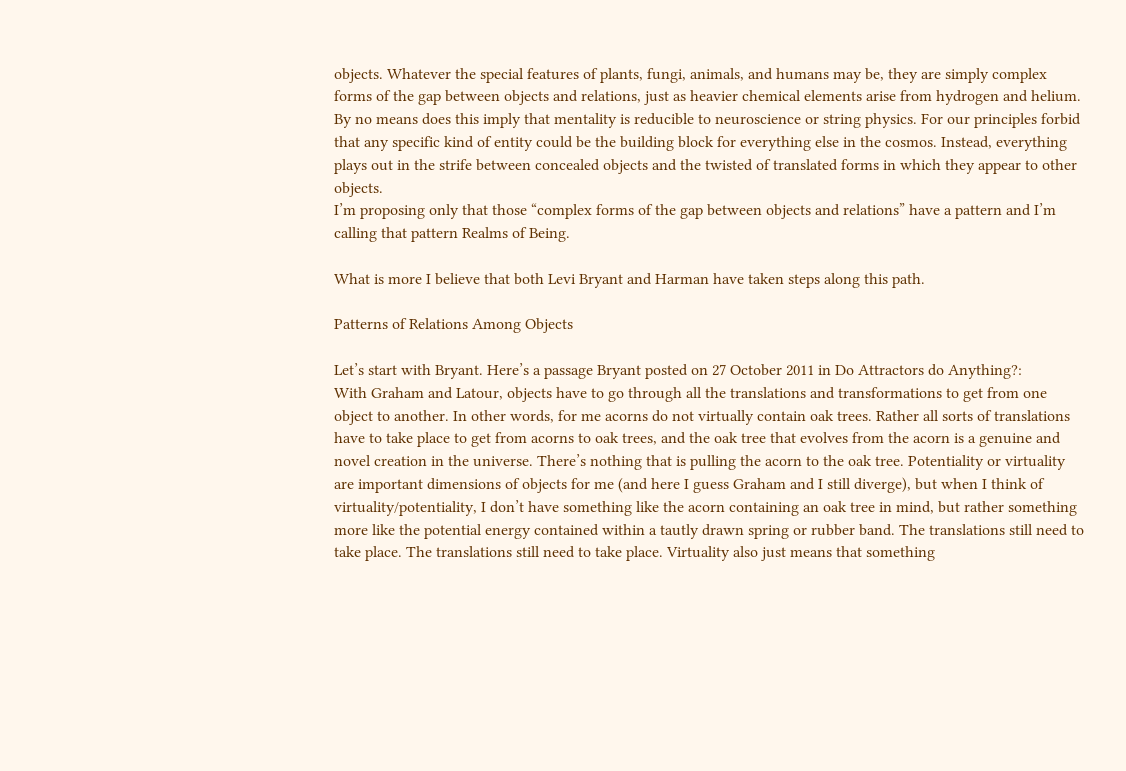objects. Whatever the special features of plants, fungi, animals, and humans may be, they are simply complex forms of the gap between objects and relations, just as heavier chemical elements arise from hydrogen and helium. By no means does this imply that mentality is reducible to neuroscience or string physics. For our principles forbid that any specific kind of entity could be the building block for everything else in the cosmos. Instead, everything plays out in the strife between concealed objects and the twisted of translated forms in which they appear to other objects.
I’m proposing only that those “complex forms of the gap between objects and relations” have a pattern and I’m calling that pattern Realms of Being.

What is more I believe that both Levi Bryant and Harman have taken steps along this path.

Patterns of Relations Among Objects

Let’s start with Bryant. Here’s a passage Bryant posted on 27 October 2011 in Do Attractors do Anything?:
With Graham and Latour, objects have to go through all the translations and transformations to get from one object to another. In other words, for me acorns do not virtually contain oak trees. Rather all sorts of translations have to take place to get from acorns to oak trees, and the oak tree that evolves from the acorn is a genuine and novel creation in the universe. There’s nothing that is pulling the acorn to the oak tree. Potentiality or virtuality are important dimensions of objects for me (and here I guess Graham and I still diverge), but when I think of virtuality/potentiality, I don’t have something like the acorn containing an oak tree in mind, but rather something more like the potential energy contained within a tautly drawn spring or rubber band. The translations still need to take place. The translations still need to take place. Virtuality also just means that something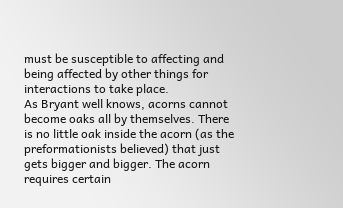must be susceptible to affecting and being affected by other things for interactions to take place.
As Bryant well knows, acorns cannot become oaks all by themselves. There is no little oak inside the acorn (as the preformationists believed) that just gets bigger and bigger. The acorn requires certain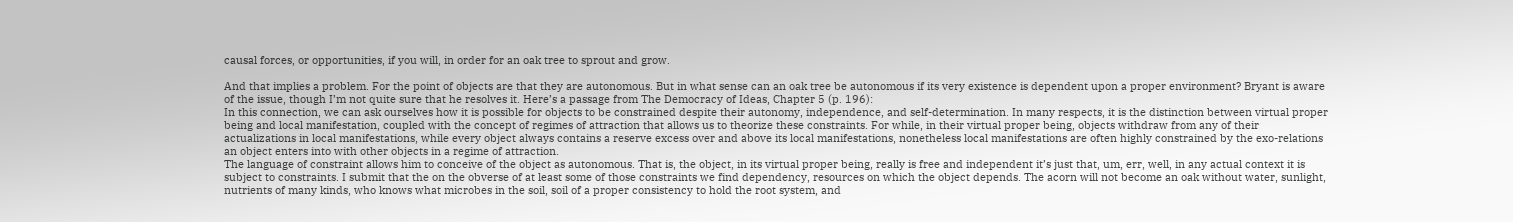causal forces, or opportunities, if you will, in order for an oak tree to sprout and grow.

And that implies a problem. For the point of objects are that they are autonomous. But in what sense can an oak tree be autonomous if its very existence is dependent upon a proper environment? Bryant is aware of the issue, though I’m not quite sure that he resolves it. Here’s a passage from The Democracy of Ideas, Chapter 5 (p. 196):
In this connection, we can ask ourselves how it is possible for objects to be constrained despite their autonomy, independence, and self-determination. In many respects, it is the distinction between virtual proper being and local manifestation, coupled with the concept of regimes of attraction that allows us to theorize these constraints. For while, in their virtual proper being, objects withdraw from any of their actualizations in local manifestations, while every object always contains a reserve excess over and above its local manifestations, nonetheless local manifestations are often highly constrained by the exo-relations an object enters into with other objects in a regime of attraction.
The language of constraint allows him to conceive of the object as autonomous. That is, the object, in its virtual proper being, really is free and independent it’s just that, um, err, well, in any actual context it is subject to constraints. I submit that the on the obverse of at least some of those constraints we find dependency, resources on which the object depends. The acorn will not become an oak without water, sunlight, nutrients of many kinds, who knows what microbes in the soil, soil of a proper consistency to hold the root system, and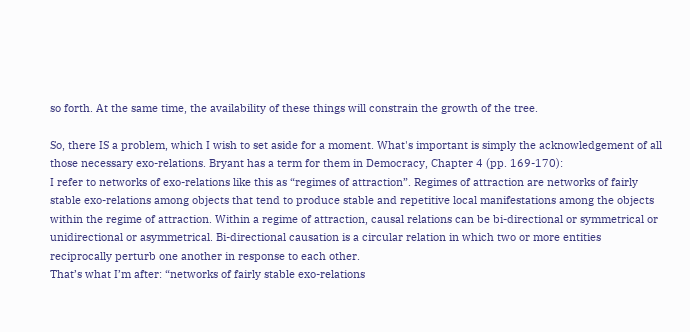so forth. At the same time, the availability of these things will constrain the growth of the tree.

So, there IS a problem, which I wish to set aside for a moment. What's important is simply the acknowledgement of all those necessary exo-relations. Bryant has a term for them in Democracy, Chapter 4 (pp. 169-170):
I refer to networks of exo-relations like this as “regimes of attraction”. Regimes of attraction are networks of fairly stable exo-relations among objects that tend to produce stable and repetitive local manifestations among the objects within the regime of attraction. Within a regime of attraction, causal relations can be bi-directional or symmetrical or unidirectional or asymmetrical. Bi-directional causation is a circular relation in which two or more entities reciprocally perturb one another in response to each other.
That’s what I’m after: “networks of fairly stable exo-relations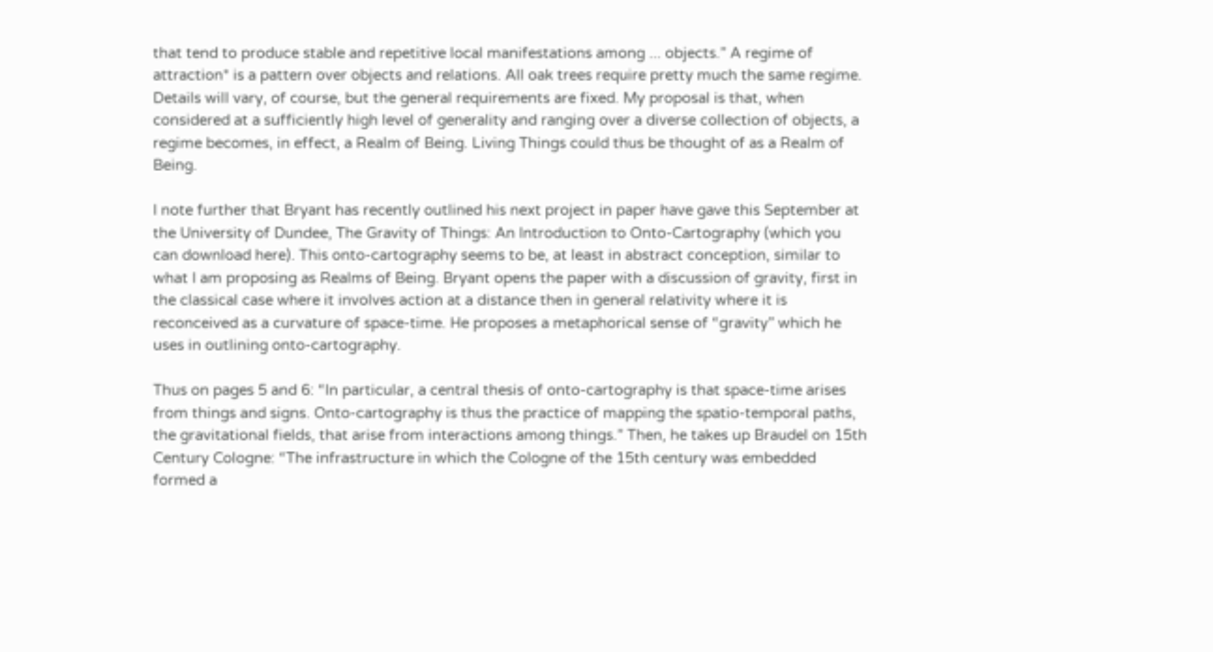that tend to produce stable and repetitive local manifestations among ... objects.” A regime of attraction* is a pattern over objects and relations. All oak trees require pretty much the same regime. Details will vary, of course, but the general requirements are fixed. My proposal is that, when considered at a sufficiently high level of generality and ranging over a diverse collection of objects, a regime becomes, in effect, a Realm of Being. Living Things could thus be thought of as a Realm of Being.

I note further that Bryant has recently outlined his next project in paper have gave this September at the University of Dundee, The Gravity of Things: An Introduction to Onto-Cartography (which you can download here). This onto-cartography seems to be, at least in abstract conception, similar to what I am proposing as Realms of Being. Bryant opens the paper with a discussion of gravity, first in the classical case where it involves action at a distance then in general relativity where it is reconceived as a curvature of space-time. He proposes a metaphorical sense of “gravity” which he uses in outlining onto-cartography.

Thus on pages 5 and 6: “In particular, a central thesis of onto-cartography is that space-time arises from things and signs. Onto-cartography is thus the practice of mapping the spatio-temporal paths, the gravitational fields, that arise from interactions among things.” Then, he takes up Braudel on 15th Century Cologne: “The infrastructure in which the Cologne of the 15th century was embedded formed a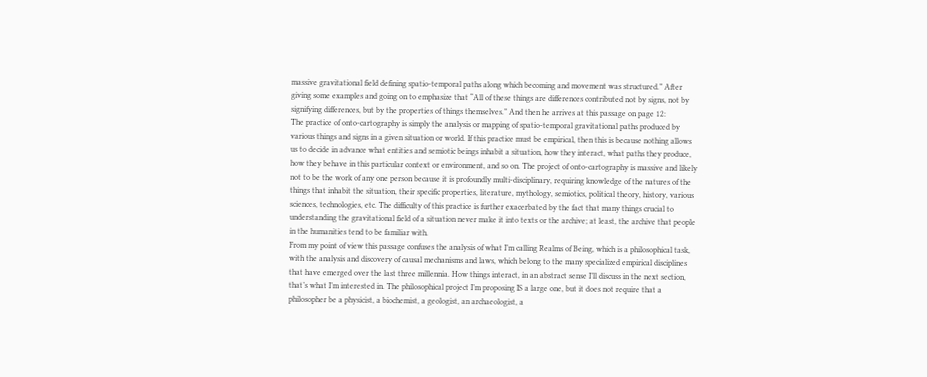massive gravitational field defining spatio-temporal paths along which becoming and movement was structured.” After giving some examples and going on to emphasize that “All of these things are differences contributed not by signs, not by signifying differences, but by the properties of things themselves.” And then he arrives at this passage on page 12:
The practice of onto-cartography is simply the analysis or mapping of spatio-temporal gravitational paths produced by various things and signs in a given situation or world. If this practice must be empirical, then this is because nothing allows us to decide in advance what entities and semiotic beings inhabit a situation, how they interact, what paths they produce, how they behave in this particular context or environment, and so on. The project of onto-cartography is massive and likely not to be the work of any one person because it is profoundly multi-disciplinary, requiring knowledge of the natures of the things that inhabit the situation, their specific properties, literature, mythology, semiotics, political theory, history, various sciences, technologies, etc. The difficulty of this practice is further exacerbated by the fact that many things crucial to understanding the gravitational field of a situation never make it into texts or the archive; at least, the archive that people in the humanities tend to be familiar with.
From my point of view this passage confuses the analysis of what I’m calling Realms of Being, which is a philosophical task, with the analysis and discovery of causal mechanisms and laws, which belong to the many specialized empirical disciplines that have emerged over the last three millennia. How things interact, in an abstract sense I’ll discuss in the next section, that’s what I’m interested in. The philosophical project I’m proposing IS a large one, but it does not require that a philosopher be a physicist, a biochemist, a geologist, an archaeologist, a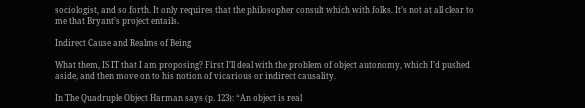sociologist, and so forth. It only requires that the philosopher consult which with folks. It’s not at all clear to me that Bryant’s project entails.

Indirect Cause and Realms of Being

What them, IS IT that I am proposing? First I’ll deal with the problem of object autonomy, which I’d pushed aside, and then move on to his notion of vicarious or indirect causality.

In The Quadruple Object Harman says (p. 123): “An object is real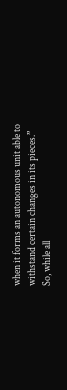when it forms an autonomous unit able to withstand certain changes in its pieces.” So, while all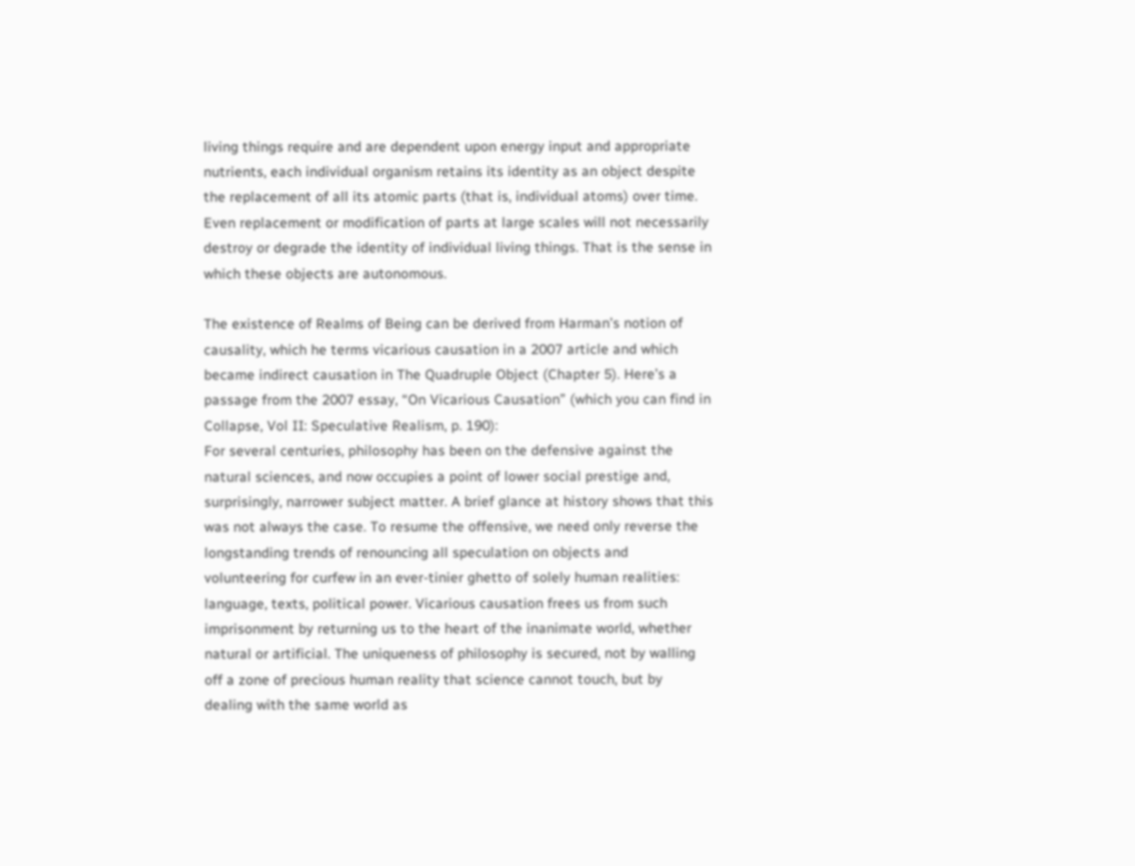living things require and are dependent upon energy input and appropriate nutrients, each individual organism retains its identity as an object despite the replacement of all its atomic parts (that is, individual atoms) over time. Even replacement or modification of parts at large scales will not necessarily destroy or degrade the identity of individual living things. That is the sense in which these objects are autonomous.

The existence of Realms of Being can be derived from Harman’s notion of causality, which he terms vicarious causation in a 2007 article and which became indirect causation in The Quadruple Object (Chapter 5). Here’s a passage from the 2007 essay, “On Vicarious Causation” (which you can find in Collapse, Vol II: Speculative Realism, p. 190):
For several centuries, philosophy has been on the defensive against the natural sciences, and now occupies a point of lower social prestige and, surprisingly, narrower subject matter. A brief glance at history shows that this was not always the case. To resume the offensive, we need only reverse the longstanding trends of renouncing all speculation on objects and volunteering for curfew in an ever-tinier ghetto of solely human realities: language, texts, political power. Vicarious causation frees us from such imprisonment by returning us to the heart of the inanimate world, whether natural or artificial. The uniqueness of philosophy is secured, not by walling off a zone of precious human reality that science cannot touch, but by dealing with the same world as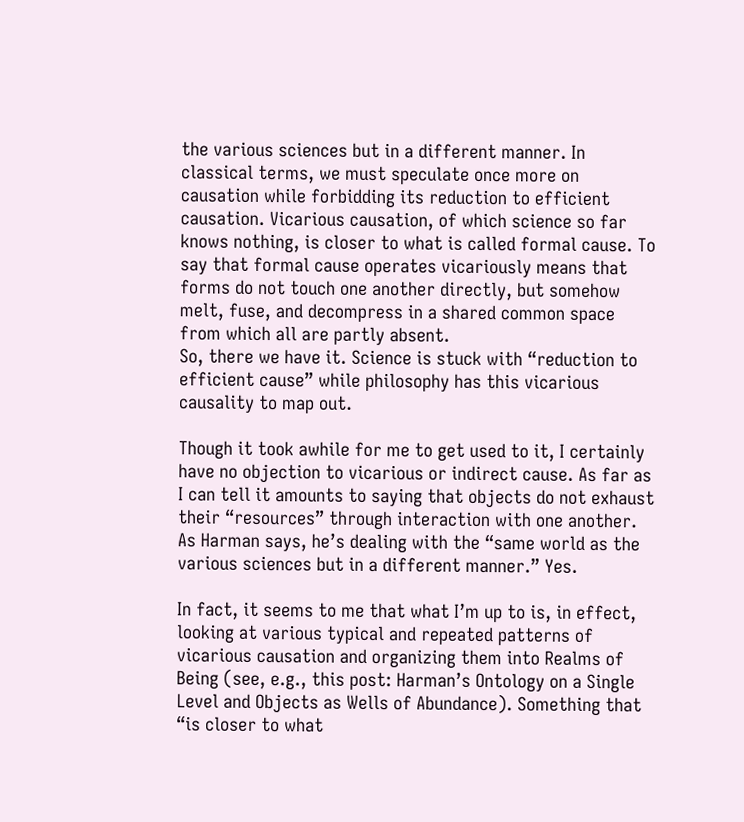the various sciences but in a different manner. In classical terms, we must speculate once more on causation while forbidding its reduction to efficient causation. Vicarious causation, of which science so far knows nothing, is closer to what is called formal cause. To say that formal cause operates vicariously means that forms do not touch one another directly, but somehow melt, fuse, and decompress in a shared common space from which all are partly absent.
So, there we have it. Science is stuck with “reduction to efficient cause” while philosophy has this vicarious causality to map out.

Though it took awhile for me to get used to it, I certainly have no objection to vicarious or indirect cause. As far as I can tell it amounts to saying that objects do not exhaust their “resources” through interaction with one another. As Harman says, he’s dealing with the “same world as the various sciences but in a different manner.” Yes.

In fact, it seems to me that what I’m up to is, in effect, looking at various typical and repeated patterns of vicarious causation and organizing them into Realms of Being (see, e.g., this post: Harman’s Ontology on a Single Level and Objects as Wells of Abundance). Something that “is closer to what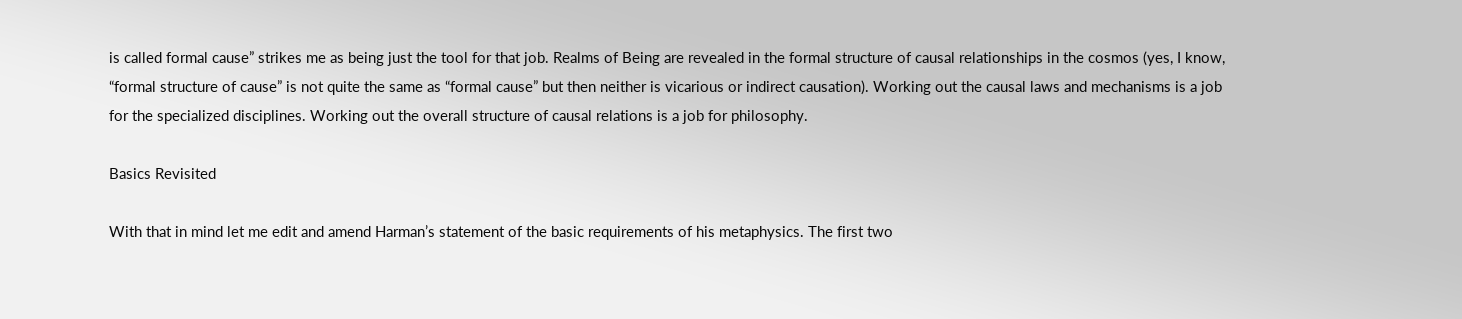is called formal cause” strikes me as being just the tool for that job. Realms of Being are revealed in the formal structure of causal relationships in the cosmos (yes, I know, “formal structure of cause” is not quite the same as “formal cause” but then neither is vicarious or indirect causation). Working out the causal laws and mechanisms is a job for the specialized disciplines. Working out the overall structure of causal relations is a job for philosophy.

Basics Revisited

With that in mind let me edit and amend Harman’s statement of the basic requirements of his metaphysics. The first two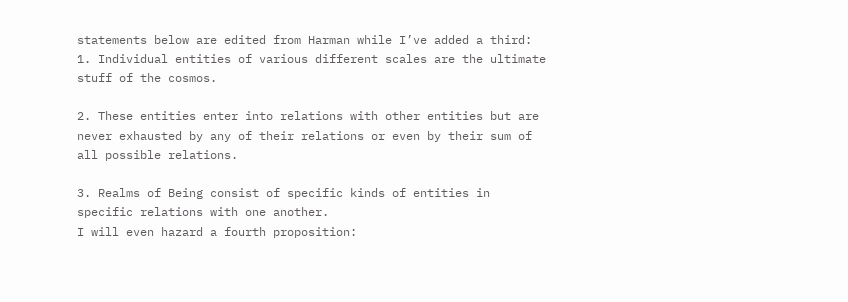statements below are edited from Harman while I’ve added a third:
1. Individual entities of various different scales are the ultimate stuff of the cosmos.

2. These entities enter into relations with other entities but are never exhausted by any of their relations or even by their sum of all possible relations.

3. Realms of Being consist of specific kinds of entities in specific relations with one another.
I will even hazard a fourth proposition: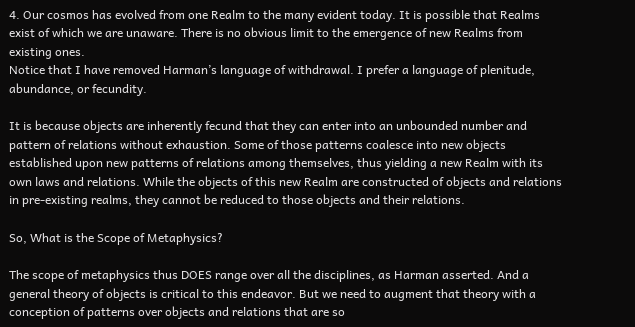4. Our cosmos has evolved from one Realm to the many evident today. It is possible that Realms exist of which we are unaware. There is no obvious limit to the emergence of new Realms from existing ones.
Notice that I have removed Harman’s language of withdrawal. I prefer a language of plenitude, abundance, or fecundity.

It is because objects are inherently fecund that they can enter into an unbounded number and pattern of relations without exhaustion. Some of those patterns coalesce into new objects established upon new patterns of relations among themselves, thus yielding a new Realm with its own laws and relations. While the objects of this new Realm are constructed of objects and relations in pre-existing realms, they cannot be reduced to those objects and their relations.

So, What is the Scope of Metaphysics?

The scope of metaphysics thus DOES range over all the disciplines, as Harman asserted. And a general theory of objects is critical to this endeavor. But we need to augment that theory with a conception of patterns over objects and relations that are so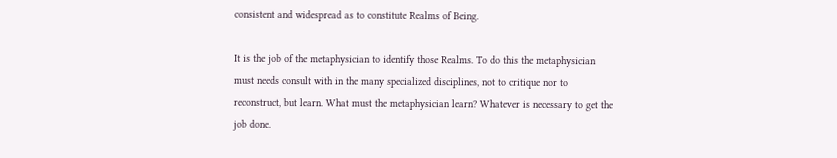consistent and widespread as to constitute Realms of Being.

It is the job of the metaphysician to identify those Realms. To do this the metaphysician must needs consult with in the many specialized disciplines, not to critique nor to reconstruct, but learn. What must the metaphysician learn? Whatever is necessary to get the job done.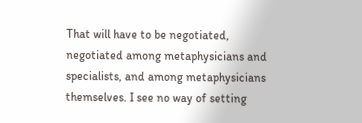That will have to be negotiated, negotiated among metaphysicians and specialists, and among metaphysicians themselves. I see no way of setting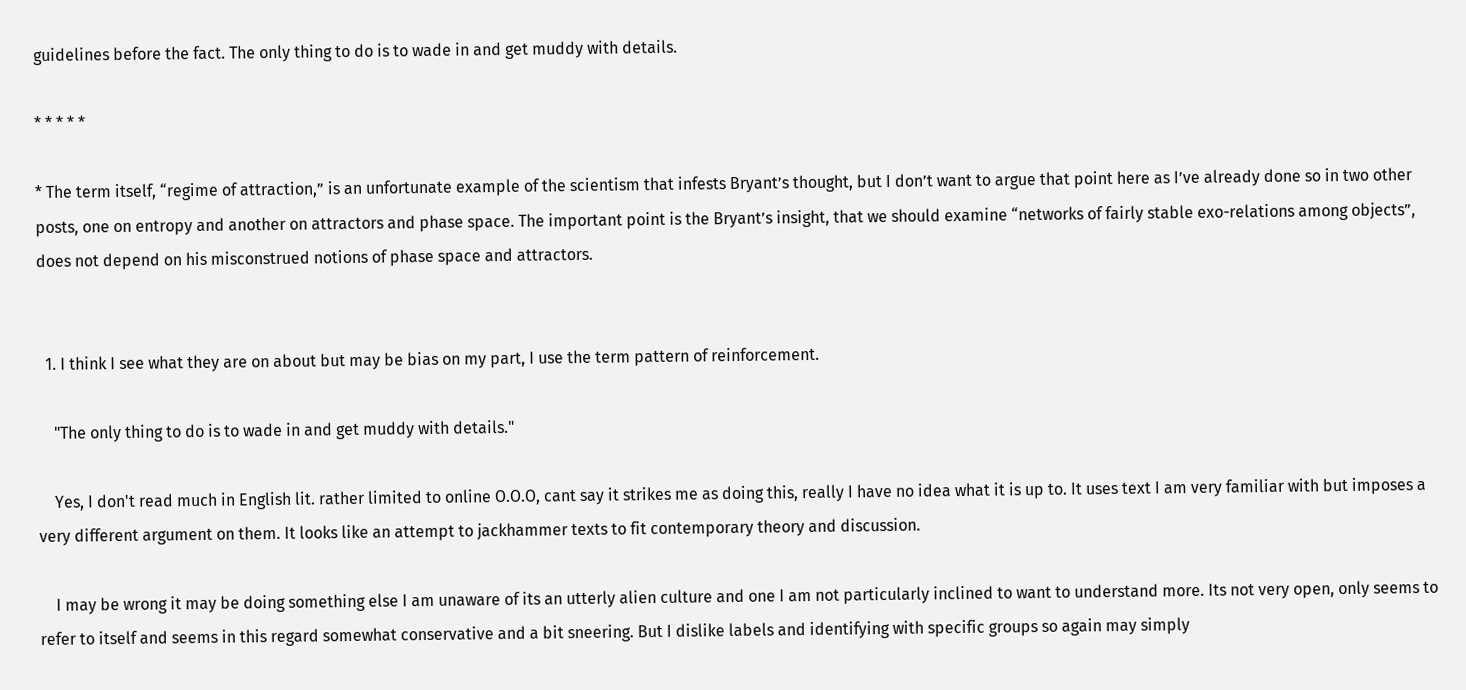guidelines before the fact. The only thing to do is to wade in and get muddy with details.

* * * * *

* The term itself, “regime of attraction,” is an unfortunate example of the scientism that infests Bryant’s thought, but I don’t want to argue that point here as I’ve already done so in two other posts, one on entropy and another on attractors and phase space. The important point is the Bryant’s insight, that we should examine “networks of fairly stable exo-relations among objects”, does not depend on his misconstrued notions of phase space and attractors.


  1. I think I see what they are on about but may be bias on my part, I use the term pattern of reinforcement.

    "The only thing to do is to wade in and get muddy with details."

    Yes, I don't read much in English lit. rather limited to online O.O.O, cant say it strikes me as doing this, really I have no idea what it is up to. It uses text I am very familiar with but imposes a very different argument on them. It looks like an attempt to jackhammer texts to fit contemporary theory and discussion.

    I may be wrong it may be doing something else I am unaware of its an utterly alien culture and one I am not particularly inclined to want to understand more. Its not very open, only seems to refer to itself and seems in this regard somewhat conservative and a bit sneering. But I dislike labels and identifying with specific groups so again may simply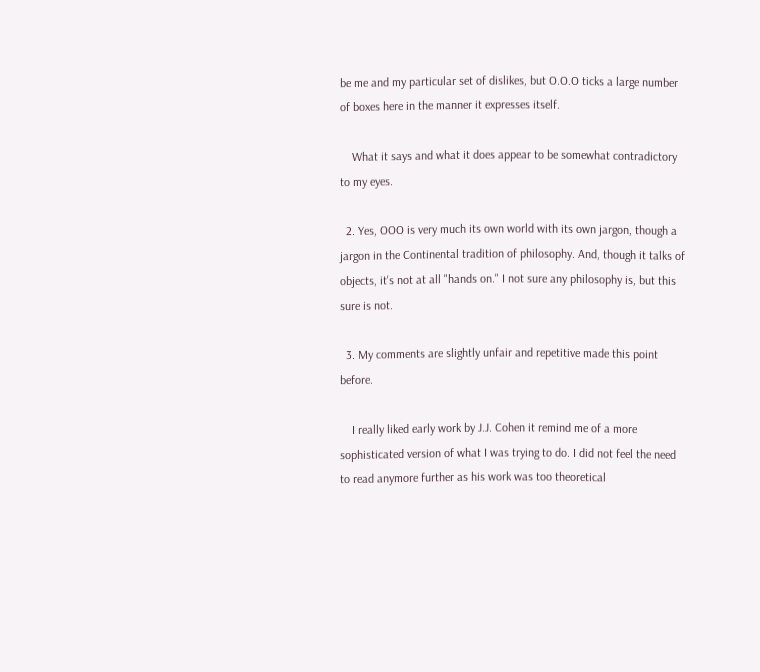be me and my particular set of dislikes, but O.O.O ticks a large number of boxes here in the manner it expresses itself.

    What it says and what it does appear to be somewhat contradictory to my eyes.

  2. Yes, OOO is very much its own world with its own jargon, though a jargon in the Continental tradition of philosophy. And, though it talks of objects, it's not at all "hands on." I not sure any philosophy is, but this sure is not.

  3. My comments are slightly unfair and repetitive made this point before.

    I really liked early work by J.J. Cohen it remind me of a more sophisticated version of what I was trying to do. I did not feel the need to read anymore further as his work was too theoretical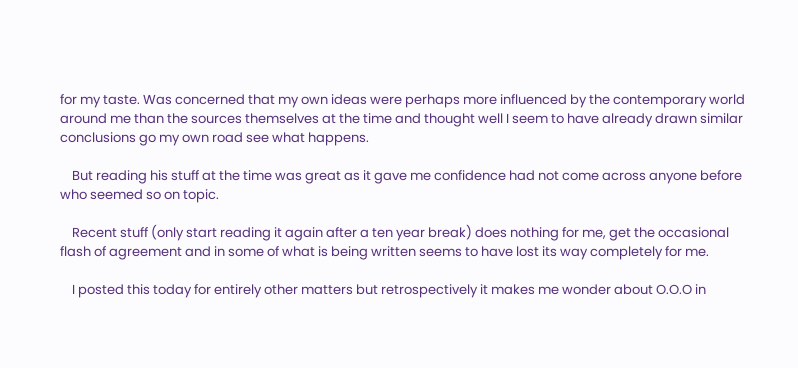for my taste. Was concerned that my own ideas were perhaps more influenced by the contemporary world around me than the sources themselves at the time and thought well I seem to have already drawn similar conclusions go my own road see what happens.

    But reading his stuff at the time was great as it gave me confidence had not come across anyone before who seemed so on topic.

    Recent stuff (only start reading it again after a ten year break) does nothing for me, get the occasional flash of agreement and in some of what is being written seems to have lost its way completely for me.

    I posted this today for entirely other matters but retrospectively it makes me wonder about O.O.O in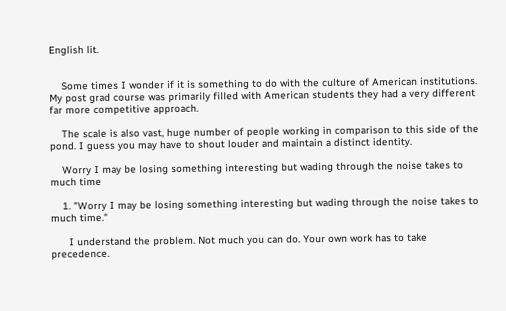English lit.


    Some times I wonder if it is something to do with the culture of American institutions. My post grad course was primarily filled with American students they had a very different far more competitive approach.

    The scale is also vast, huge number of people working in comparison to this side of the pond. I guess you may have to shout louder and maintain a distinct identity.

    Worry I may be losing something interesting but wading through the noise takes to much time

    1. "Worry I may be losing something interesting but wading through the noise takes to much time."

      I understand the problem. Not much you can do. Your own work has to take precedence.